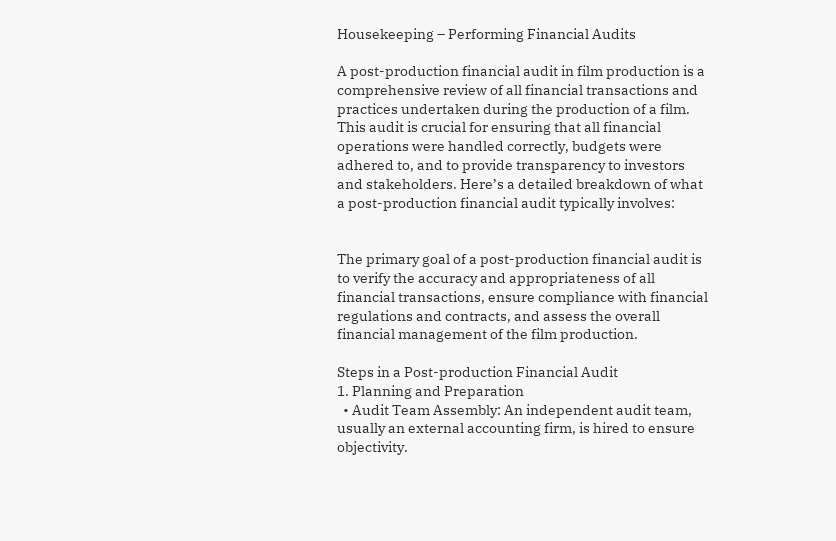Housekeeping – Performing Financial Audits

A post-production financial audit in film production is a comprehensive review of all financial transactions and practices undertaken during the production of a film. This audit is crucial for ensuring that all financial operations were handled correctly, budgets were adhered to, and to provide transparency to investors and stakeholders. Here’s a detailed breakdown of what a post-production financial audit typically involves:


The primary goal of a post-production financial audit is to verify the accuracy and appropriateness of all financial transactions, ensure compliance with financial regulations and contracts, and assess the overall financial management of the film production.

Steps in a Post-production Financial Audit
1. Planning and Preparation
  • Audit Team Assembly: An independent audit team, usually an external accounting firm, is hired to ensure objectivity.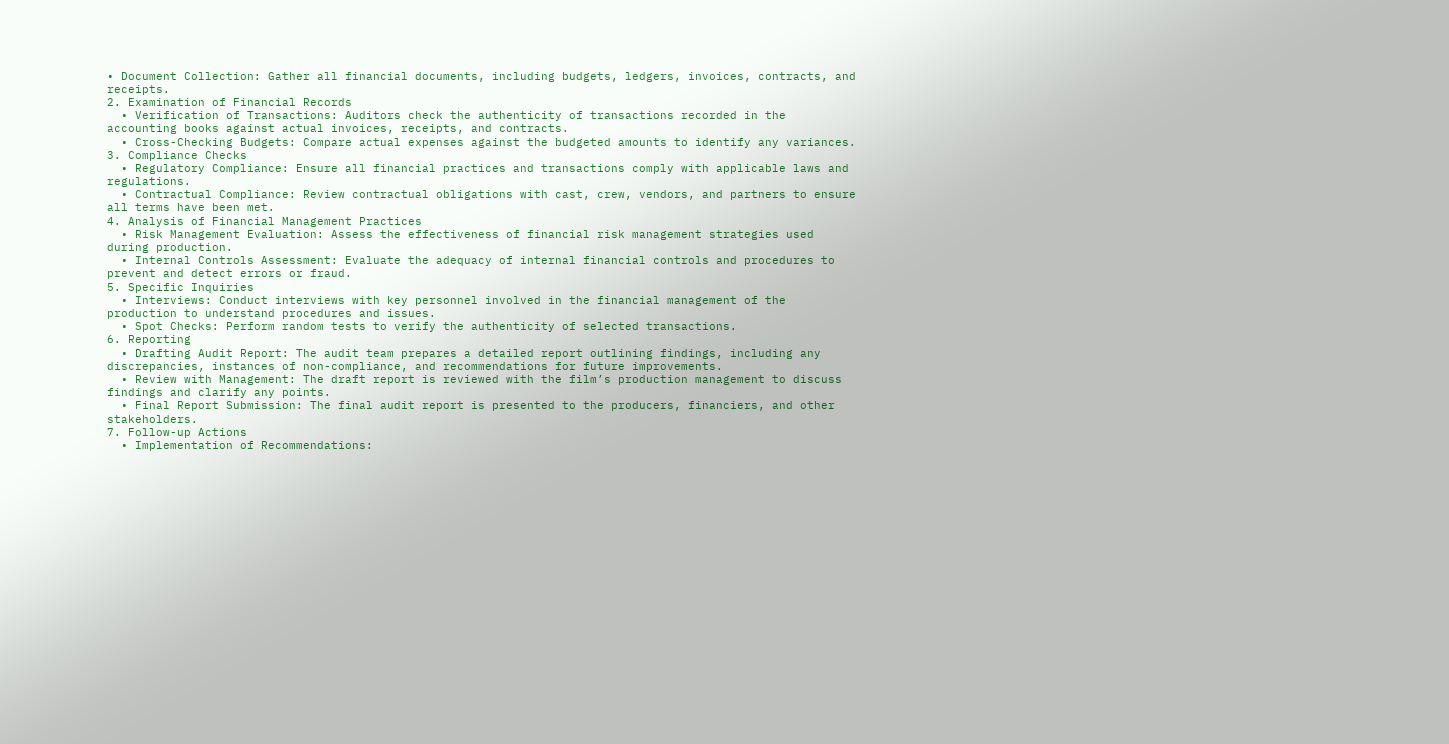• Document Collection: Gather all financial documents, including budgets, ledgers, invoices, contracts, and receipts.
2. Examination of Financial Records
  • Verification of Transactions: Auditors check the authenticity of transactions recorded in the accounting books against actual invoices, receipts, and contracts.
  • Cross-Checking Budgets: Compare actual expenses against the budgeted amounts to identify any variances.
3. Compliance Checks
  • Regulatory Compliance: Ensure all financial practices and transactions comply with applicable laws and regulations.
  • Contractual Compliance: Review contractual obligations with cast, crew, vendors, and partners to ensure all terms have been met.
4. Analysis of Financial Management Practices
  • Risk Management Evaluation: Assess the effectiveness of financial risk management strategies used during production.
  • Internal Controls Assessment: Evaluate the adequacy of internal financial controls and procedures to prevent and detect errors or fraud.
5. Specific Inquiries
  • Interviews: Conduct interviews with key personnel involved in the financial management of the production to understand procedures and issues.
  • Spot Checks: Perform random tests to verify the authenticity of selected transactions.
6. Reporting
  • Drafting Audit Report: The audit team prepares a detailed report outlining findings, including any discrepancies, instances of non-compliance, and recommendations for future improvements.
  • Review with Management: The draft report is reviewed with the film’s production management to discuss findings and clarify any points.
  • Final Report Submission: The final audit report is presented to the producers, financiers, and other stakeholders.
7. Follow-up Actions
  • Implementation of Recommendations: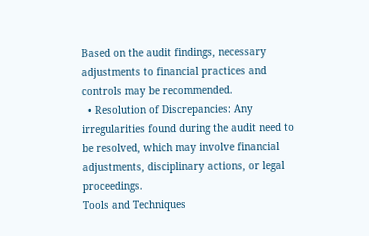Based on the audit findings, necessary adjustments to financial practices and controls may be recommended.
  • Resolution of Discrepancies: Any irregularities found during the audit need to be resolved, which may involve financial adjustments, disciplinary actions, or legal proceedings.
Tools and Techniques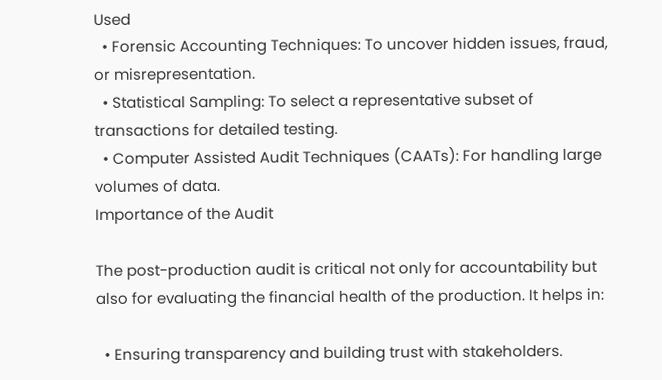Used
  • Forensic Accounting Techniques: To uncover hidden issues, fraud, or misrepresentation.
  • Statistical Sampling: To select a representative subset of transactions for detailed testing.
  • Computer Assisted Audit Techniques (CAATs): For handling large volumes of data.
Importance of the Audit

The post-production audit is critical not only for accountability but also for evaluating the financial health of the production. It helps in:

  • Ensuring transparency and building trust with stakeholders.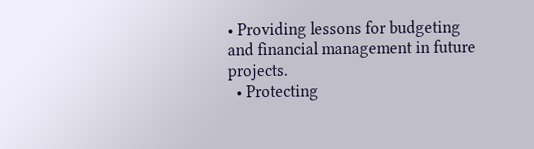• Providing lessons for budgeting and financial management in future projects.
  • Protecting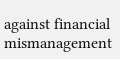against financial mismanagement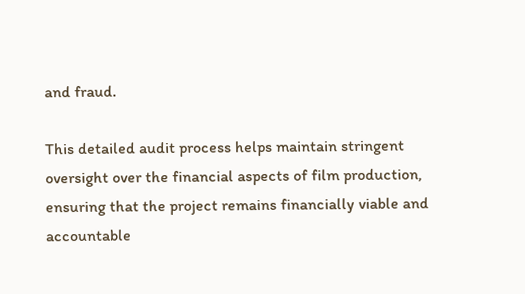and fraud.

This detailed audit process helps maintain stringent oversight over the financial aspects of film production, ensuring that the project remains financially viable and accountable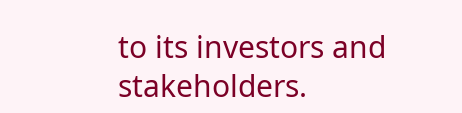to its investors and stakeholders.